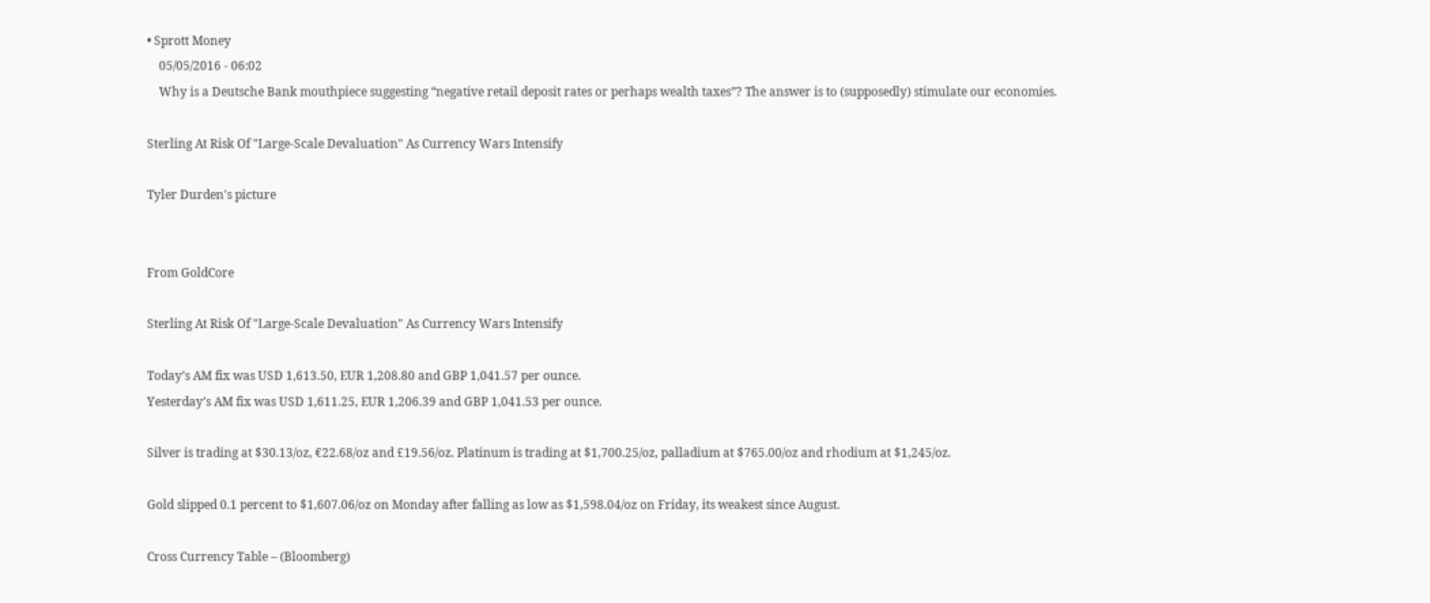• Sprott Money
    05/05/2016 - 06:02
    Why is a Deutsche Bank mouthpiece suggesting “negative retail deposit rates or perhaps wealth taxes”? The answer is to (supposedly) stimulate our economies.

Sterling At Risk Of "Large-Scale Devaluation" As Currency Wars Intensify

Tyler Durden's picture


From GoldCore

Sterling At Risk Of "Large-Scale Devaluation" As Currency Wars Intensify

Today’s AM fix was USD 1,613.50, EUR 1,208.80 and GBP 1,041.57 per ounce.
Yesterday’s AM fix was USD 1,611.25, EUR 1,206.39 and GBP 1,041.53 per ounce.

Silver is trading at $30.13/oz, €22.68/oz and £19.56/oz. Platinum is trading at $1,700.25/oz, palladium at $765.00/oz and rhodium at $1,245/oz.

Gold slipped 0.1 percent to $1,607.06/oz on Monday after falling as low as $1,598.04/oz on Friday, its weakest since August.

Cross Currency Table – (Bloomberg)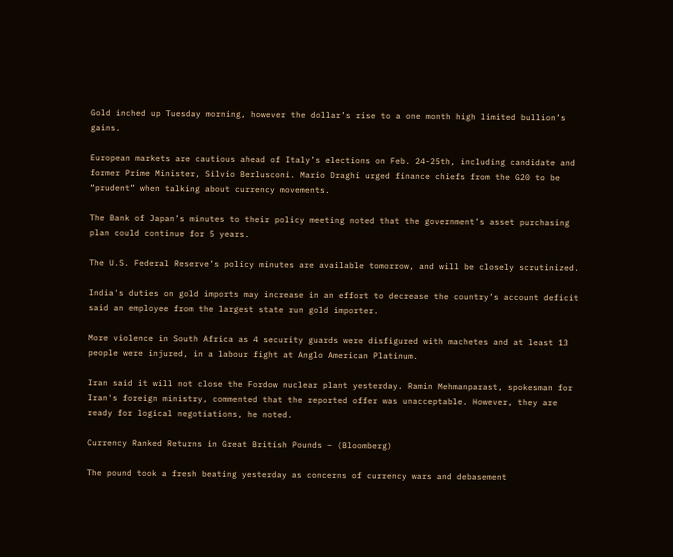Gold inched up Tuesday morning, however the dollar’s rise to a one month high limited bullion’s gains.

European markets are cautious ahead of Italy’s elections on Feb. 24-25th, including candidate and former Prime Minister, Silvio Berlusconi. Mario Draghi urged finance chiefs from the G20 to be “prudent” when talking about currency movements.

The Bank of Japan’s minutes to their policy meeting noted that the government’s asset purchasing plan could continue for 5 years.

The U.S. Federal Reserve’s policy minutes are available tomorrow, and will be closely scrutinized.

India's duties on gold imports may increase in an effort to decrease the country’s account deficit said an employee from the largest state run gold importer.

More violence in South Africa as 4 security guards were disfigured with machetes and at least 13 people were injured, in a labour fight at Anglo American Platinum.

Iran said it will not close the Fordow nuclear plant yesterday. Ramin Mehmanparast, spokesman for Iran's foreign ministry, commented that the reported offer was unacceptable. However, they are ready for logical negotiations, he noted.

Currency Ranked Returns in Great British Pounds – (Bloomberg)

The pound took a fresh beating yesterday as concerns of currency wars and debasement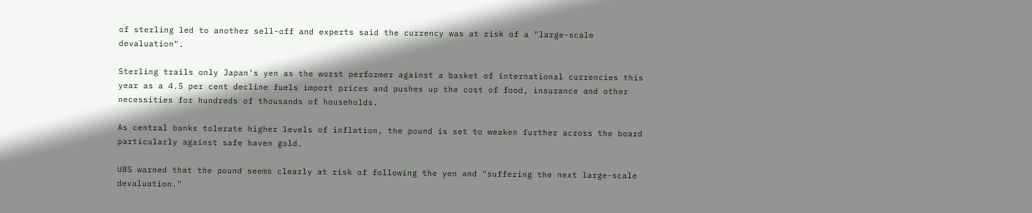of sterling led to another sell-off and experts said the currency was at risk of a "large-scale devaluation".

Sterling trails only Japan's yen as the worst performer against a basket of international currencies this year as a 4.5 per cent decline fuels import prices and pushes up the cost of food, insurance and other necessities for hundreds of thousands of households.

As central banks tolerate higher levels of inflation, the pound is set to weaken further across the board particularly against safe haven gold.

UBS warned that the pound seems clearly at risk of following the yen and "suffering the next large-scale devaluation."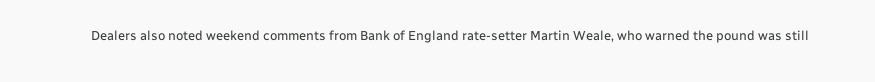Dealers also noted weekend comments from Bank of England rate-setter Martin Weale, who warned the pound was still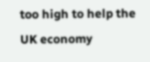too high to help the UK economy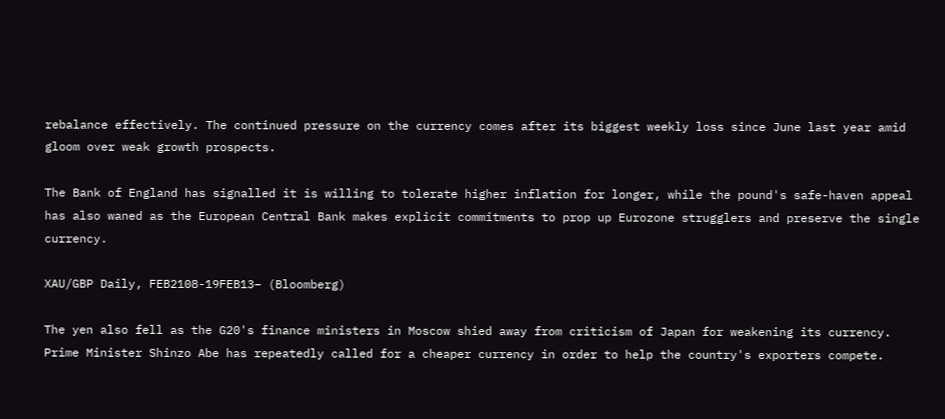rebalance effectively. The continued pressure on the currency comes after its biggest weekly loss since June last year amid gloom over weak growth prospects.

The Bank of England has signalled it is willing to tolerate higher inflation for longer, while the pound's safe-haven appeal has also waned as the European Central Bank makes explicit commitments to prop up Eurozone strugglers and preserve the single currency.

XAU/GBP Daily, FEB2108-19FEB13– (Bloomberg)

The yen also fell as the G20's finance ministers in Moscow shied away from criticism of Japan for weakening its currency. Prime Minister Shinzo Abe has repeatedly called for a cheaper currency in order to help the country's exporters compete.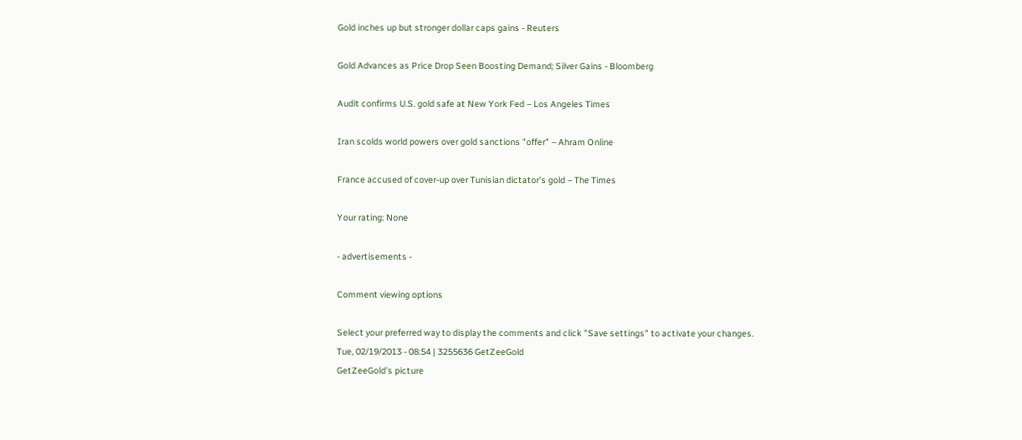Gold inches up but stronger dollar caps gains - Reuters

Gold Advances as Price Drop Seen Boosting Demand; Silver Gains - Bloomberg

Audit confirms U.S. gold safe at New York Fed – Los Angeles Times

Iran scolds world powers over gold sanctions "offer" – Ahram Online

France accused of cover-up over Tunisian dictator’s gold – The Times

Your rating: None

- advertisements -

Comment viewing options

Select your preferred way to display the comments and click "Save settings" to activate your changes.
Tue, 02/19/2013 - 08:54 | 3255636 GetZeeGold
GetZeeGold's picture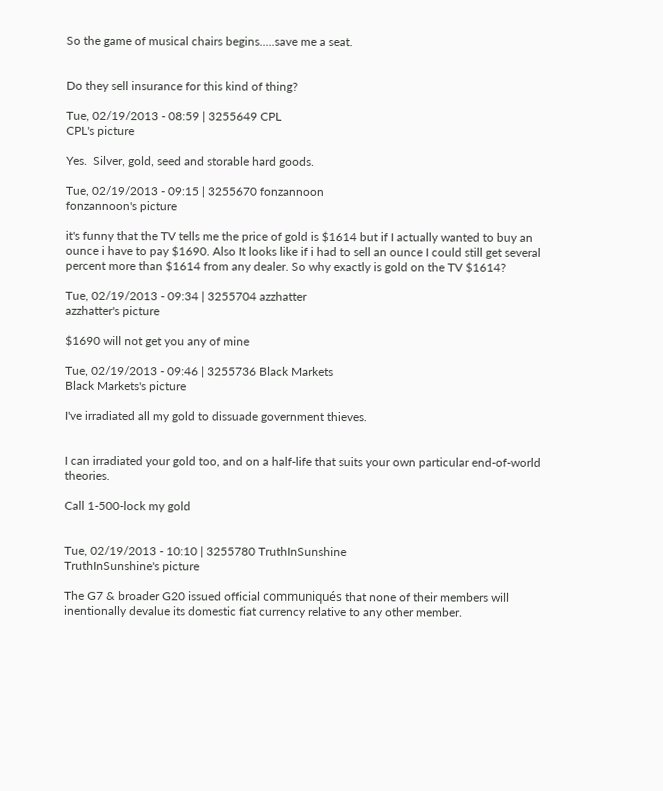So the game of musical chairs begins.....save me a seat.


Do they sell insurance for this kind of thing?

Tue, 02/19/2013 - 08:59 | 3255649 CPL
CPL's picture

Yes.  Silver, gold, seed and storable hard goods.

Tue, 02/19/2013 - 09:15 | 3255670 fonzannoon
fonzannoon's picture

it's funny that the TV tells me the price of gold is $1614 but if I actually wanted to buy an ounce i have to pay $1690. Also It looks like if i had to sell an ounce I could still get several percent more than $1614 from any dealer. So why exactly is gold on the TV $1614?

Tue, 02/19/2013 - 09:34 | 3255704 azzhatter
azzhatter's picture

$1690 will not get you any of mine

Tue, 02/19/2013 - 09:46 | 3255736 Black Markets
Black Markets's picture

I've irradiated all my gold to dissuade government thieves.


I can irradiated your gold too, and on a half-life that suits your own particular end-of-world theories.

Call 1-500-lock my gold


Tue, 02/19/2013 - 10:10 | 3255780 TruthInSunshine
TruthInSunshine's picture

The G7 & broader G20 issued official communiqués that none of their members will inentionally devalue its domestic fiat currency relative to any other member.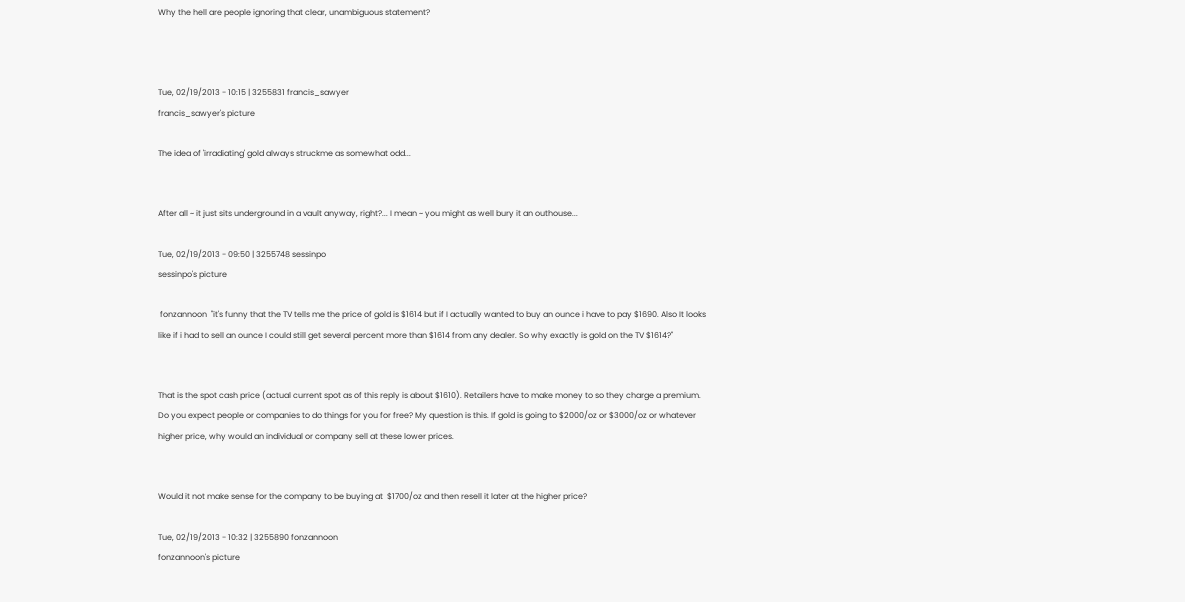Why the hell are people ignoring that clear, unambiguous statement?



Tue, 02/19/2013 - 10:15 | 3255831 francis_sawyer
francis_sawyer's picture

The idea of 'irradiating' gold always struckme as somewhat odd...


After all ~ it just sits underground in a vault anyway, right?... I mean ~ you might as well bury it an outhouse...

Tue, 02/19/2013 - 09:50 | 3255748 sessinpo
sessinpo's picture

 fonzannoon  "it's funny that the TV tells me the price of gold is $1614 but if I actually wanted to buy an ounce i have to pay $1690. Also It looks like if i had to sell an ounce I could still get several percent more than $1614 from any dealer. So why exactly is gold on the TV $1614?"


That is the spot cash price (actual current spot as of this reply is about $1610). Retailers have to make money to so they charge a premium. Do you expect people or companies to do things for you for free? My question is this. If gold is going to $2000/oz or $3000/oz or whatever higher price, why would an individual or company sell at these lower prices.


Would it not make sense for the company to be buying at  $1700/oz and then resell it later at the higher price?

Tue, 02/19/2013 - 10:32 | 3255890 fonzannoon
fonzannoon's picture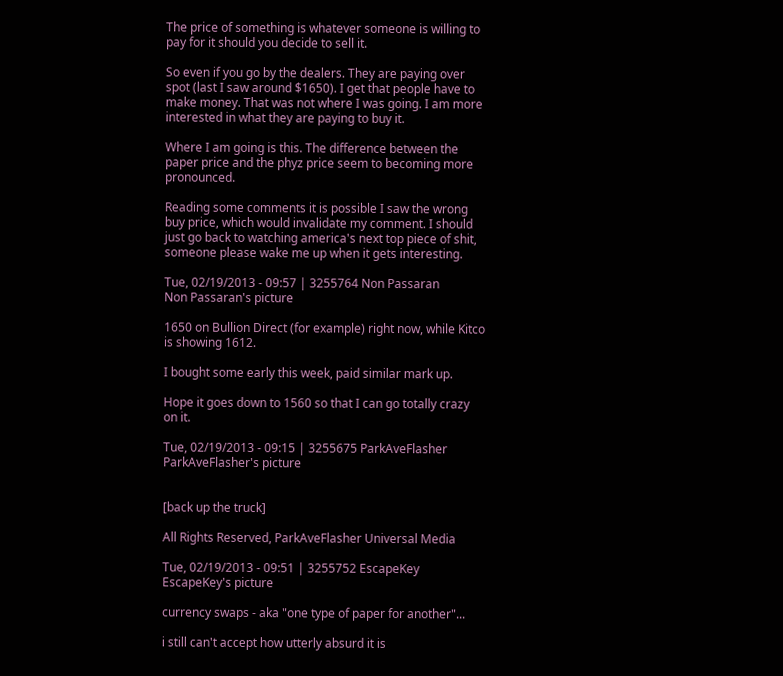The price of something is whatever someone is willing to pay for it should you decide to sell it.

So even if you go by the dealers. They are paying over spot (last I saw around $1650). I get that people have to make money. That was not where I was going. I am more interested in what they are paying to buy it.

Where I am going is this. The difference between the paper price and the phyz price seem to becoming more pronounced.

Reading some comments it is possible I saw the wrong buy price, which would invalidate my comment. I should just go back to watching america's next top piece of shit, someone please wake me up when it gets interesting.

Tue, 02/19/2013 - 09:57 | 3255764 Non Passaran
Non Passaran's picture

1650 on Bullion Direct (for example) right now, while Kitco is showing 1612.

I bought some early this week, paid similar mark up.

Hope it goes down to 1560 so that I can go totally crazy on it.

Tue, 02/19/2013 - 09:15 | 3255675 ParkAveFlasher
ParkAveFlasher's picture


[back up the truck]

All Rights Reserved, ParkAveFlasher Universal Media

Tue, 02/19/2013 - 09:51 | 3255752 EscapeKey
EscapeKey's picture

currency swaps - aka "one type of paper for another"...

i still can't accept how utterly absurd it is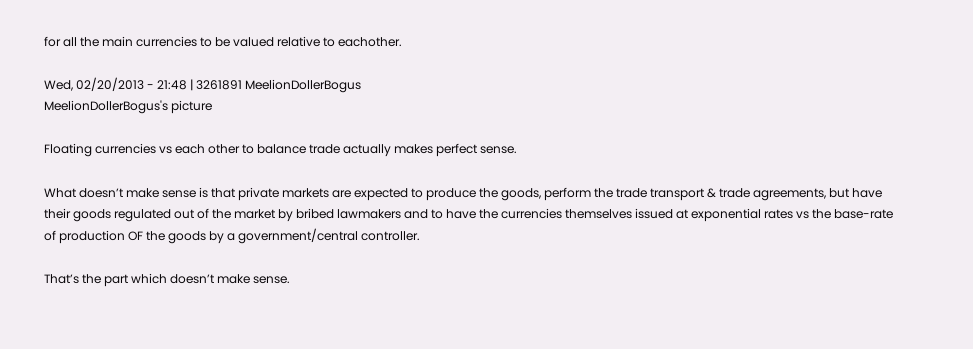for all the main currencies to be valued relative to eachother.

Wed, 02/20/2013 - 21:48 | 3261891 MeelionDollerBogus
MeelionDollerBogus's picture

Floating currencies vs each other to balance trade actually makes perfect sense.

What doesn’t make sense is that private markets are expected to produce the goods, perform the trade transport & trade agreements, but have their goods regulated out of the market by bribed lawmakers and to have the currencies themselves issued at exponential rates vs the base-rate of production OF the goods by a government/central controller.

That’s the part which doesn’t make sense.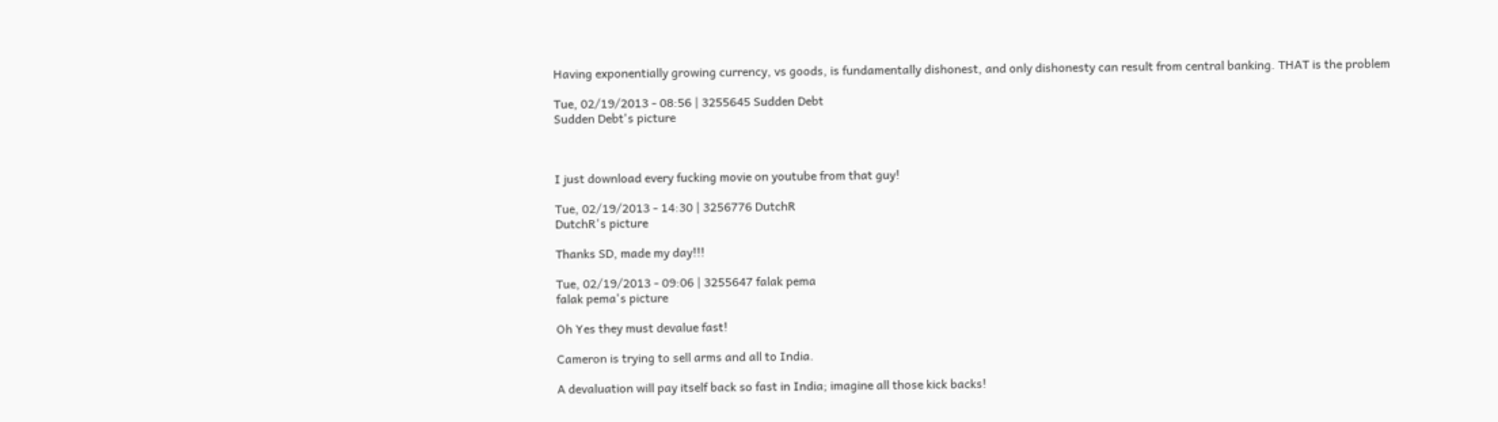Having exponentially growing currency, vs goods, is fundamentally dishonest, and only dishonesty can result from central banking. THAT is the problem

Tue, 02/19/2013 - 08:56 | 3255645 Sudden Debt
Sudden Debt's picture



I just download every fucking movie on youtube from that guy!

Tue, 02/19/2013 - 14:30 | 3256776 DutchR
DutchR's picture

Thanks SD, made my day!!!

Tue, 02/19/2013 - 09:06 | 3255647 falak pema
falak pema's picture

Oh Yes they must devalue fast!

Cameron is trying to sell arms and all to India.

A devaluation will pay itself back so fast in India; imagine all those kick backs!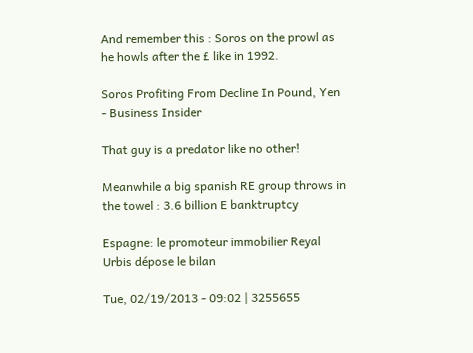And remember this : Soros on the prowl as he howls after the £ like in 1992.

Soros Profiting From Decline In Pound, Yen - Business Insider

That guy is a predator like no other!

Meanwhile a big spanish RE group throws in the towel : 3.6 billion E banktruptcy

Espagne: le promoteur immobilier Reyal Urbis dépose le bilan

Tue, 02/19/2013 - 09:02 | 3255655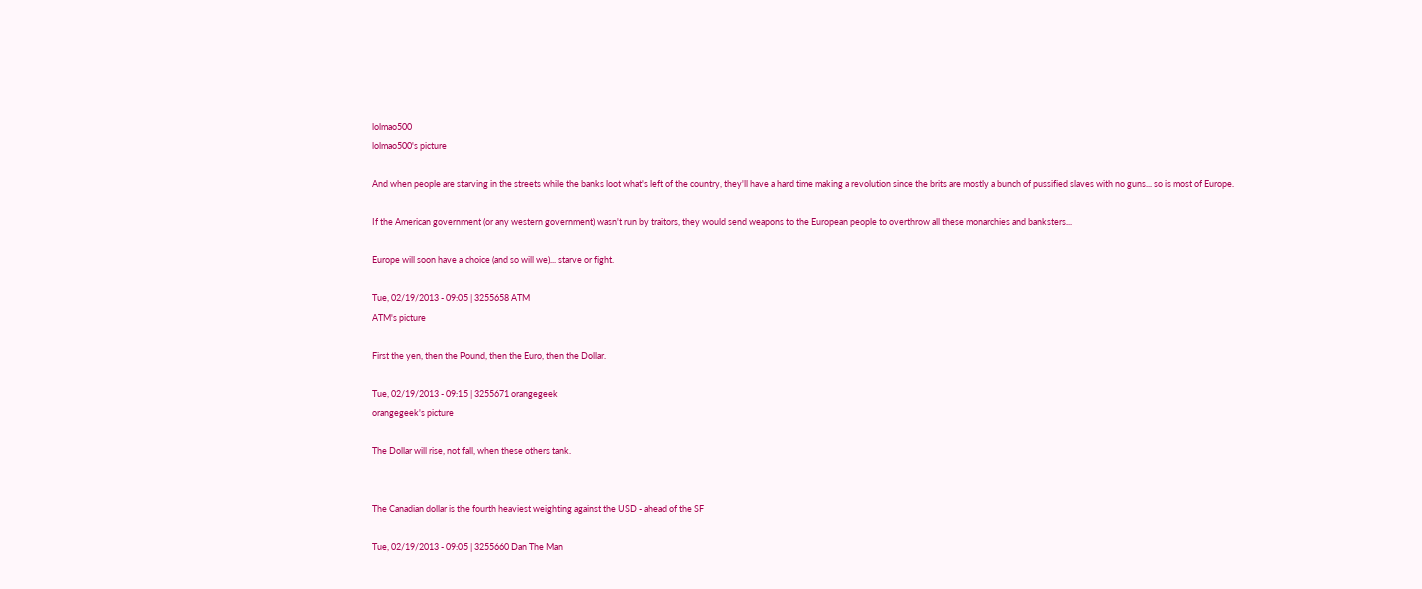lolmao500
lolmao500's picture

And when people are starving in the streets while the banks loot what's left of the country, they'll have a hard time making a revolution since the brits are mostly a bunch of pussified slaves with no guns... so is most of Europe.

If the American government (or any western government) wasn't run by traitors, they would send weapons to the European people to overthrow all these monarchies and banksters...

Europe will soon have a choice (and so will we)... starve or fight.

Tue, 02/19/2013 - 09:05 | 3255658 ATM
ATM's picture

First the yen, then the Pound, then the Euro, then the Dollar.

Tue, 02/19/2013 - 09:15 | 3255671 orangegeek
orangegeek's picture

The Dollar will rise, not fall, when these others tank.


The Canadian dollar is the fourth heaviest weighting against the USD - ahead of the SF

Tue, 02/19/2013 - 09:05 | 3255660 Dan The Man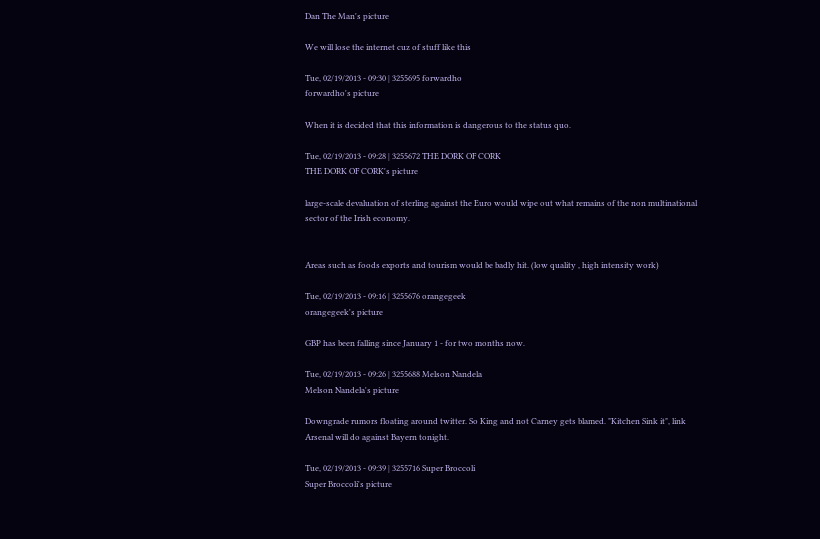Dan The Man's picture

We will lose the internet cuz of stuff like this

Tue, 02/19/2013 - 09:30 | 3255695 forwardho
forwardho's picture

When it is decided that this information is dangerous to the status quo.

Tue, 02/19/2013 - 09:28 | 3255672 THE DORK OF CORK
THE DORK OF CORK's picture

large-scale devaluation of sterling against the Euro would wipe out what remains of the non multinational sector of the Irish economy.


Areas such as foods exports and tourism would be badly hit. (low quality , high intensity work)

Tue, 02/19/2013 - 09:16 | 3255676 orangegeek
orangegeek's picture

GBP has been falling since January 1 - for two months now.

Tue, 02/19/2013 - 09:26 | 3255688 Melson Nandela
Melson Nandela's picture

Downgrade rumors floating around twitter. So King and not Carney gets blamed. "Kitchen Sink it", link Arsenal will do against Bayern tonight.

Tue, 02/19/2013 - 09:39 | 3255716 Super Broccoli
Super Broccoli's picture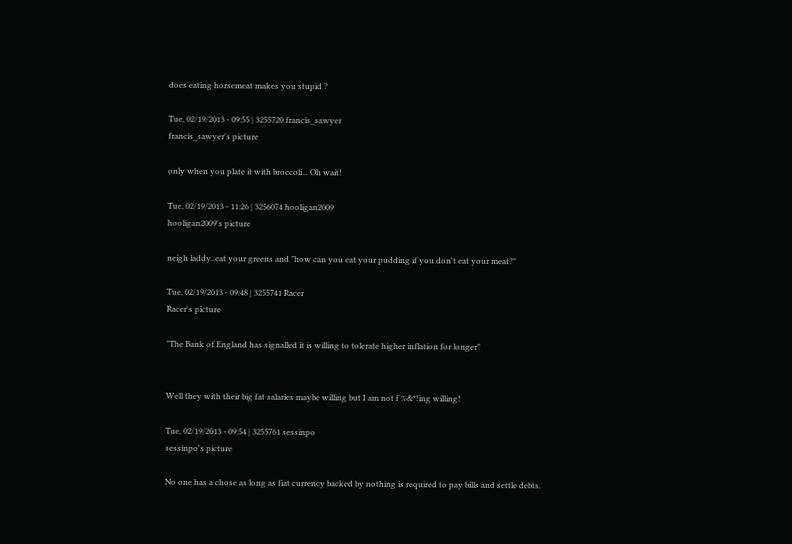does eating horsemeat makes you stupid ?

Tue, 02/19/2013 - 09:55 | 3255720 francis_sawyer
francis_sawyer's picture

only when you plate it with broccoli... Oh wait!

Tue, 02/19/2013 - 11:26 | 3256074 hooligan2009
hooligan2009's picture

neigh laddy..eat your greens and "how can you eat your pudding if you don't eat your meat?"

Tue, 02/19/2013 - 09:48 | 3255741 Racer
Racer's picture

"The Bank of England has signalled it is willing to tolerate higher inflation for longer"


Well they with their big fat salaries maybe willing but I am not f %&*!ing willing!

Tue, 02/19/2013 - 09:54 | 3255761 sessinpo
sessinpo's picture

No one has a chose as long as fiat currency backed by nothing is required to pay bills and settle debts.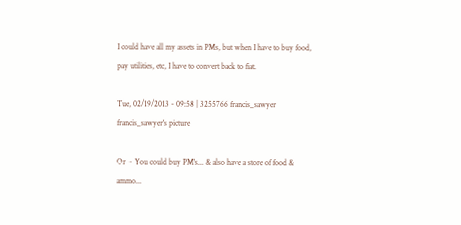I could have all my assets in PMs, but when I have to buy food, pay utilities, etc, I have to convert back to fiat.

Tue, 02/19/2013 - 09:58 | 3255766 francis_sawyer
francis_sawyer's picture

Or ~ You could buy PM's... & also have a store of food & ammo...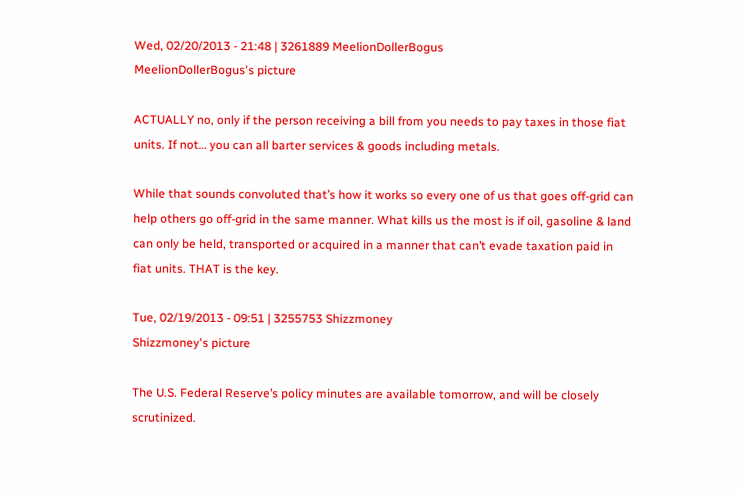Wed, 02/20/2013 - 21:48 | 3261889 MeelionDollerBogus
MeelionDollerBogus's picture

ACTUALLY no, only if the person receiving a bill from you needs to pay taxes in those fiat units. If not… you can all barter services & goods including metals.

While that sounds convoluted that’s how it works so every one of us that goes off-grid can help others go off-grid in the same manner. What kills us the most is if oil, gasoline & land can only be held, transported or acquired in a manner that can’t evade taxation paid in fiat units. THAT is the key.

Tue, 02/19/2013 - 09:51 | 3255753 Shizzmoney
Shizzmoney's picture

The U.S. Federal Reserve’s policy minutes are available tomorrow, and will be closely scrutinized.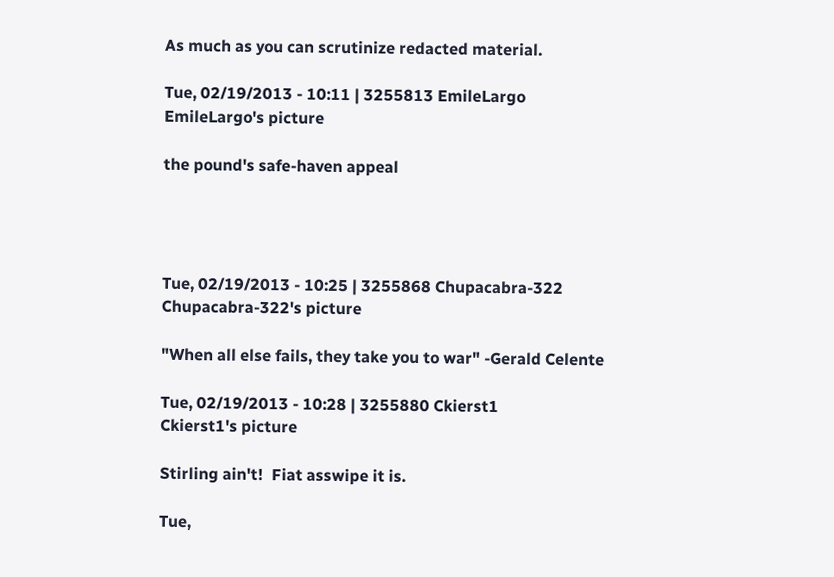As much as you can scrutinize redacted material.

Tue, 02/19/2013 - 10:11 | 3255813 EmileLargo
EmileLargo's picture

the pound's safe-haven appeal




Tue, 02/19/2013 - 10:25 | 3255868 Chupacabra-322
Chupacabra-322's picture

"When all else fails, they take you to war" -Gerald Celente

Tue, 02/19/2013 - 10:28 | 3255880 Ckierst1
Ckierst1's picture

Stirling ain't!  Fiat asswipe it is.

Tue,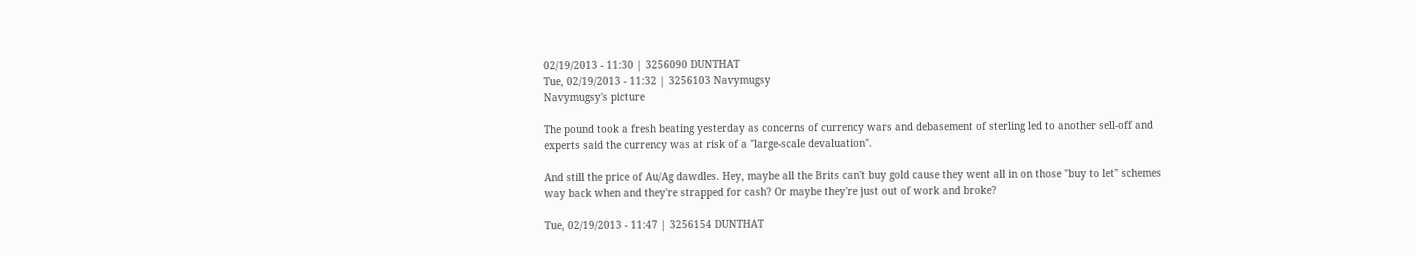02/19/2013 - 11:30 | 3256090 DUNTHAT
Tue, 02/19/2013 - 11:32 | 3256103 Navymugsy
Navymugsy's picture

The pound took a fresh beating yesterday as concerns of currency wars and debasement of sterling led to another sell-off and experts said the currency was at risk of a "large-scale devaluation".

And still the price of Au/Ag dawdles. Hey, maybe all the Brits can't buy gold cause they went all in on those "buy to let" schemes way back when and they're strapped for cash? Or maybe they're just out of work and broke?

Tue, 02/19/2013 - 11:47 | 3256154 DUNTHAT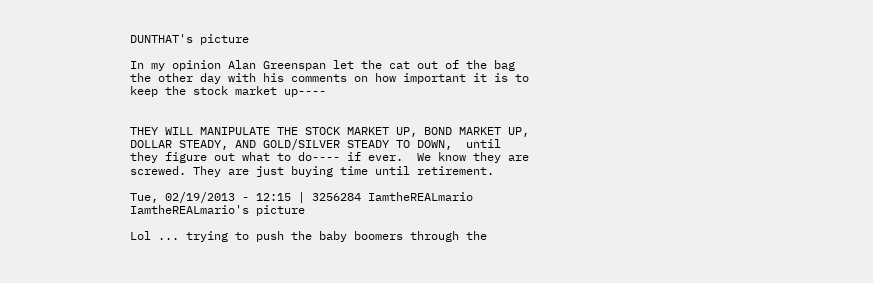DUNTHAT's picture

In my opinion Alan Greenspan let the cat out of the bag the other day with his comments on how important it is to keep the stock market up----


THEY WILL MANIPULATE THE STOCK MARKET UP, BOND MARKET UP, DOLLAR STEADY, AND GOLD/SILVER STEADY TO DOWN,  until they figure out what to do---- if ever.  We know they are screwed. They are just buying time until retirement.

Tue, 02/19/2013 - 12:15 | 3256284 IamtheREALmario
IamtheREALmario's picture

Lol ... trying to push the baby boomers through the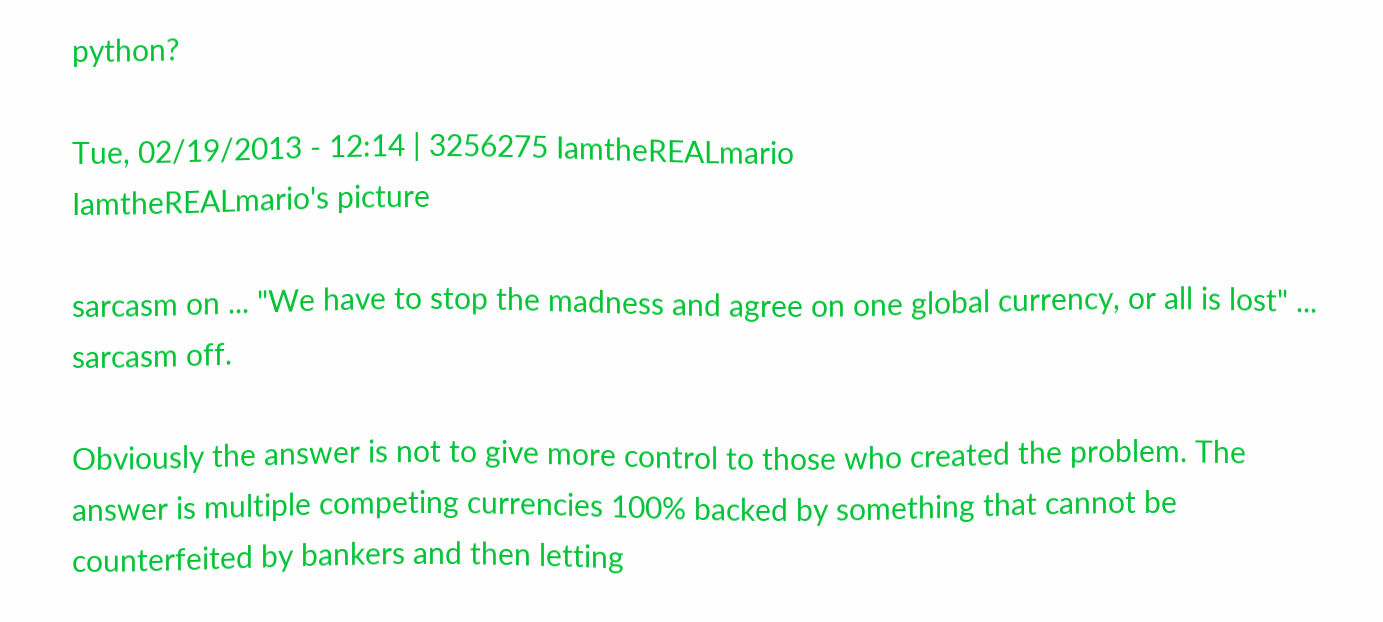python?

Tue, 02/19/2013 - 12:14 | 3256275 IamtheREALmario
IamtheREALmario's picture

sarcasm on ... "We have to stop the madness and agree on one global currency, or all is lost" ... sarcasm off.

Obviously the answer is not to give more control to those who created the problem. The answer is multiple competing currencies 100% backed by something that cannot be counterfeited by bankers and then letting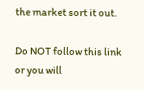the market sort it out.

Do NOT follow this link or you will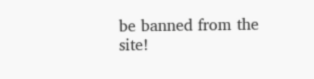be banned from the site!